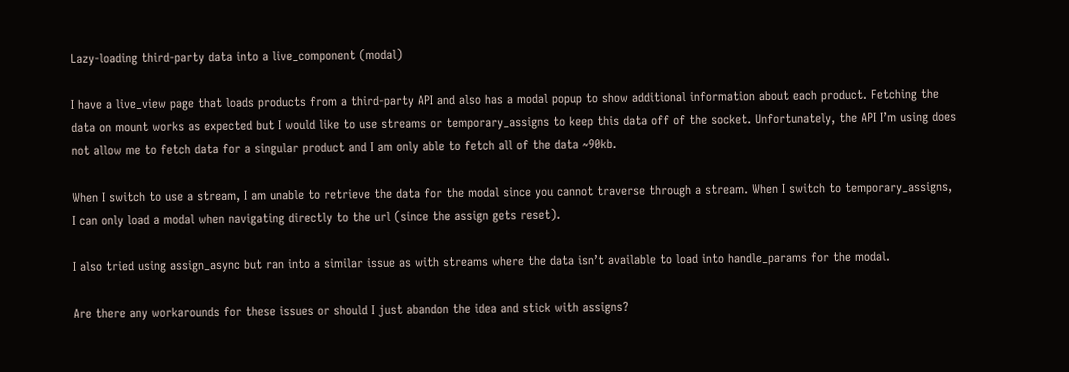Lazy-loading third-party data into a live_component (modal)

I have a live_view page that loads products from a third-party API and also has a modal popup to show additional information about each product. Fetching the data on mount works as expected but I would like to use streams or temporary_assigns to keep this data off of the socket. Unfortunately, the API I’m using does not allow me to fetch data for a singular product and I am only able to fetch all of the data ~90kb.

When I switch to use a stream, I am unable to retrieve the data for the modal since you cannot traverse through a stream. When I switch to temporary_assigns, I can only load a modal when navigating directly to the url (since the assign gets reset).

I also tried using assign_async but ran into a similar issue as with streams where the data isn’t available to load into handle_params for the modal.

Are there any workarounds for these issues or should I just abandon the idea and stick with assigns?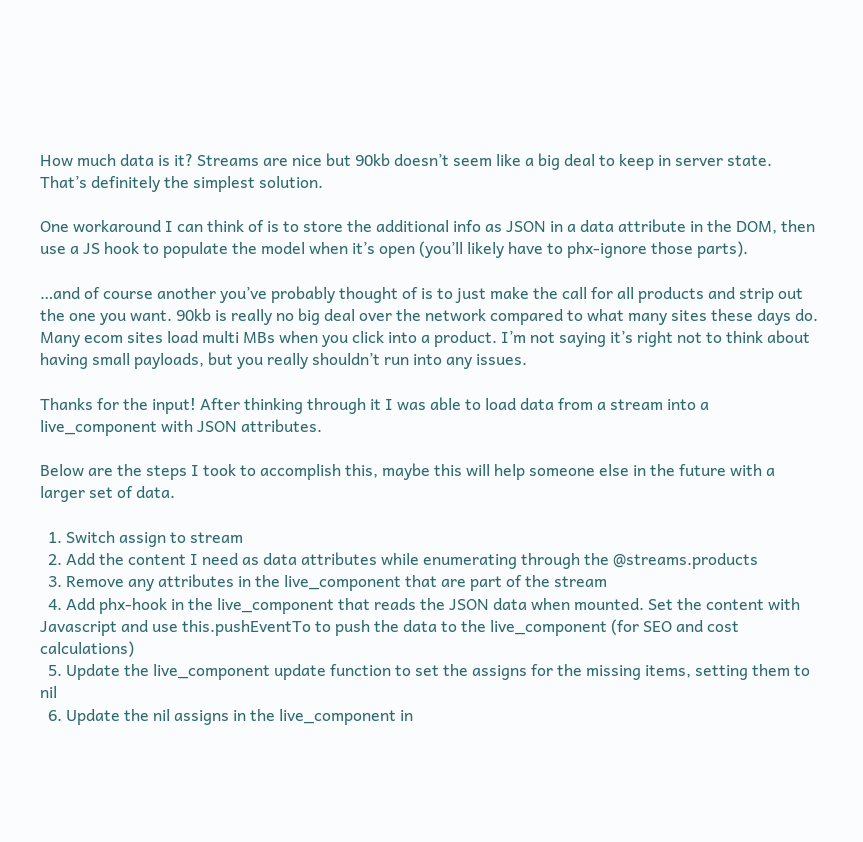How much data is it? Streams are nice but 90kb doesn’t seem like a big deal to keep in server state. That’s definitely the simplest solution.

One workaround I can think of is to store the additional info as JSON in a data attribute in the DOM, then use a JS hook to populate the model when it’s open (you’ll likely have to phx-ignore those parts).

…and of course another you’ve probably thought of is to just make the call for all products and strip out the one you want. 90kb is really no big deal over the network compared to what many sites these days do. Many ecom sites load multi MBs when you click into a product. I’m not saying it’s right not to think about having small payloads, but you really shouldn’t run into any issues.

Thanks for the input! After thinking through it I was able to load data from a stream into a live_component with JSON attributes.

Below are the steps I took to accomplish this, maybe this will help someone else in the future with a larger set of data.

  1. Switch assign to stream
  2. Add the content I need as data attributes while enumerating through the @streams.products
  3. Remove any attributes in the live_component that are part of the stream
  4. Add phx-hook in the live_component that reads the JSON data when mounted. Set the content with Javascript and use this.pushEventTo to push the data to the live_component (for SEO and cost calculations)
  5. Update the live_component update function to set the assigns for the missing items, setting them to nil
  6. Update the nil assigns in the live_component in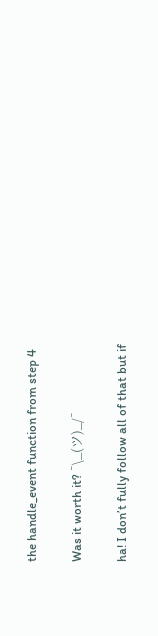the handle_event function from step 4

Was it worth it? ¯\_(ツ)_/¯

ha! I don’t fully follow all of that but if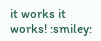it works it works! :smiley: